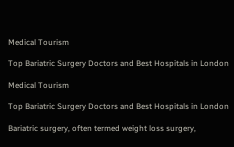Medical Tourism

Top Bariatric Surgery Doctors and Best Hospitals in London

Medical Tourism

Top Bariatric Surgery Doctors and Best Hospitals in London

Bariatric surgery, often termed weight loss surgery,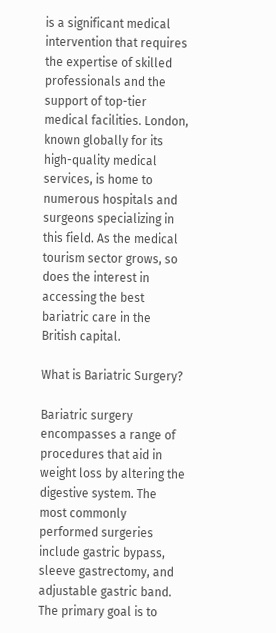is a significant medical intervention that requires the expertise of skilled professionals and the support of top-tier medical facilities. London, known globally for its high-quality medical services, is home to numerous hospitals and surgeons specializing in this field. As the medical tourism sector grows, so does the interest in accessing the best bariatric care in the British capital.

What is Bariatric Surgery?

Bariatric surgery encompasses a range of procedures that aid in weight loss by altering the digestive system. The most commonly performed surgeries include gastric bypass, sleeve gastrectomy, and adjustable gastric band. The primary goal is to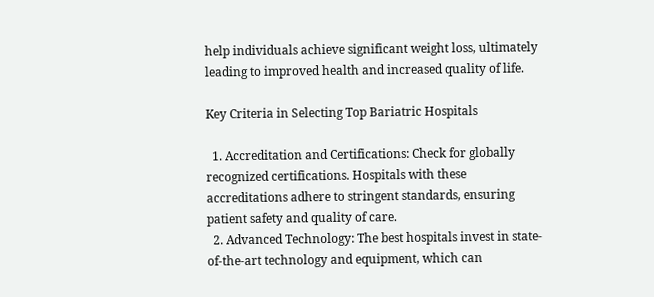help individuals achieve significant weight loss, ultimately leading to improved health and increased quality of life.

Key Criteria in Selecting Top Bariatric Hospitals

  1. Accreditation and Certifications: Check for globally recognized certifications. Hospitals with these accreditations adhere to stringent standards, ensuring patient safety and quality of care.
  2. Advanced Technology: The best hospitals invest in state-of-the-art technology and equipment, which can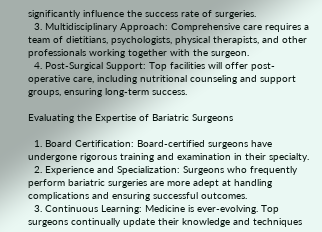significantly influence the success rate of surgeries.
  3. Multidisciplinary Approach: Comprehensive care requires a team of dietitians, psychologists, physical therapists, and other professionals working together with the surgeon.
  4. Post-Surgical Support: Top facilities will offer post-operative care, including nutritional counseling and support groups, ensuring long-term success.

Evaluating the Expertise of Bariatric Surgeons

  1. Board Certification: Board-certified surgeons have undergone rigorous training and examination in their specialty.
  2. Experience and Specialization: Surgeons who frequently perform bariatric surgeries are more adept at handling complications and ensuring successful outcomes.
  3. Continuous Learning: Medicine is ever-evolving. Top surgeons continually update their knowledge and techniques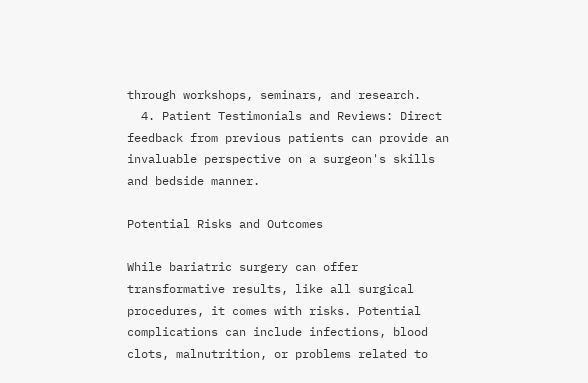through workshops, seminars, and research.
  4. Patient Testimonials and Reviews: Direct feedback from previous patients can provide an invaluable perspective on a surgeon's skills and bedside manner.

Potential Risks and Outcomes

While bariatric surgery can offer transformative results, like all surgical procedures, it comes with risks. Potential complications can include infections, blood clots, malnutrition, or problems related to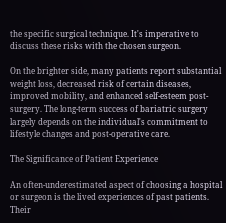the specific surgical technique. It's imperative to discuss these risks with the chosen surgeon.

On the brighter side, many patients report substantial weight loss, decreased risk of certain diseases, improved mobility, and enhanced self-esteem post-surgery. The long-term success of bariatric surgery largely depends on the individual's commitment to lifestyle changes and post-operative care.

The Significance of Patient Experience

An often-underestimated aspect of choosing a hospital or surgeon is the lived experiences of past patients. Their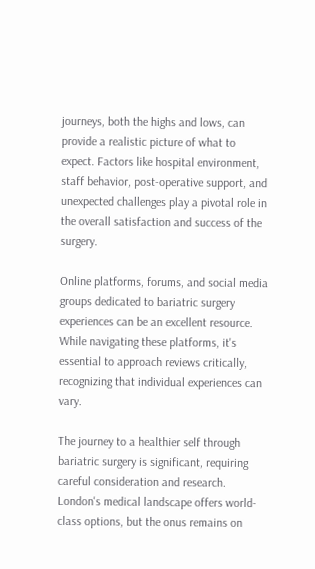journeys, both the highs and lows, can provide a realistic picture of what to expect. Factors like hospital environment, staff behavior, post-operative support, and unexpected challenges play a pivotal role in the overall satisfaction and success of the surgery.

Online platforms, forums, and social media groups dedicated to bariatric surgery experiences can be an excellent resource. While navigating these platforms, it's essential to approach reviews critically, recognizing that individual experiences can vary.

The journey to a healthier self through bariatric surgery is significant, requiring careful consideration and research. London's medical landscape offers world-class options, but the onus remains on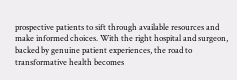prospective patients to sift through available resources and make informed choices. With the right hospital and surgeon, backed by genuine patient experiences, the road to transformative health becomes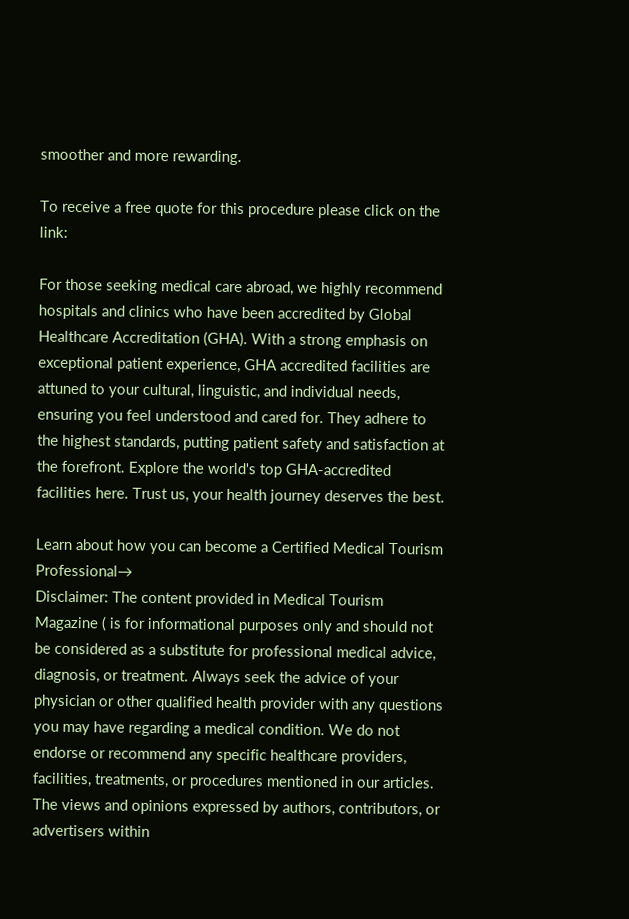smoother and more rewarding.

To receive a free quote for this procedure please click on the link:

For those seeking medical care abroad, we highly recommend hospitals and clinics who have been accredited by Global Healthcare Accreditation (GHA). With a strong emphasis on exceptional patient experience, GHA accredited facilities are attuned to your cultural, linguistic, and individual needs, ensuring you feel understood and cared for. They adhere to the highest standards, putting patient safety and satisfaction at the forefront. Explore the world's top GHA-accredited facilities here. Trust us, your health journey deserves the best.

Learn about how you can become a Certified Medical Tourism Professional→
Disclaimer: The content provided in Medical Tourism Magazine ( is for informational purposes only and should not be considered as a substitute for professional medical advice, diagnosis, or treatment. Always seek the advice of your physician or other qualified health provider with any questions you may have regarding a medical condition. We do not endorse or recommend any specific healthcare providers, facilities, treatments, or procedures mentioned in our articles. The views and opinions expressed by authors, contributors, or advertisers within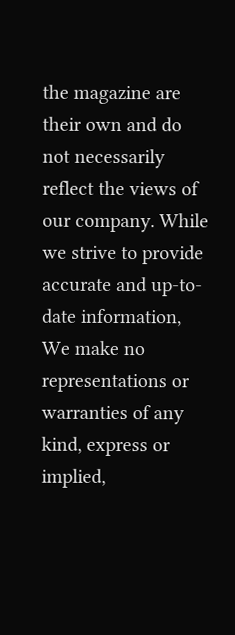the magazine are their own and do not necessarily reflect the views of our company. While we strive to provide accurate and up-to-date information, We make no representations or warranties of any kind, express or implied,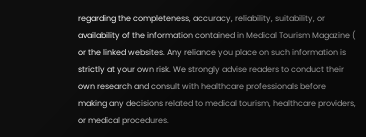regarding the completeness, accuracy, reliability, suitability, or availability of the information contained in Medical Tourism Magazine ( or the linked websites. Any reliance you place on such information is strictly at your own risk. We strongly advise readers to conduct their own research and consult with healthcare professionals before making any decisions related to medical tourism, healthcare providers, or medical procedures.